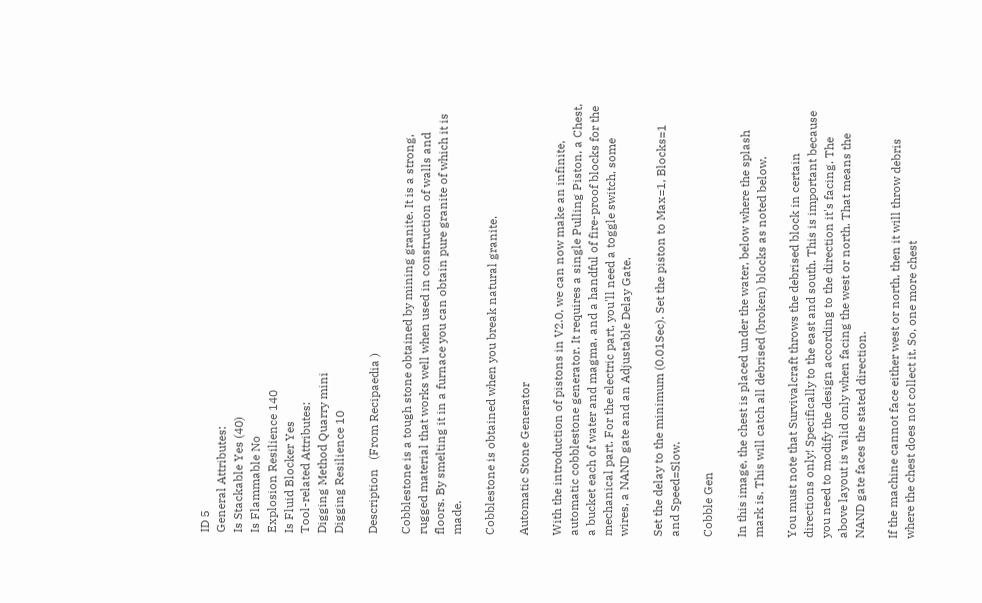ID 5
General Attributes:
Is Stackable Yes (40)
Is Flammable No
Explosion Resilience 140
Is Fluid Blocker Yes
Tool-related Attributes:
Digging Method Quarry mini
Digging Resilience 10

Description   (From Recipaedia )

Cobblestone is a tough stone obtained by mining granite. It is a strong, rugged material that works well when used in construction of walls and floors. By smelting it in a furnace you can obtain pure granite of which it is made.

Cobblestone is obtained when you break natural granite.

Automatic Stone Generator

With the introduction of pistons in V2.0, we can now make an infinite, automatic cobblestone generator. It requires a single Pulling Piston, a Chest, a bucket each of water and magma, and a handful of fire-proof blocks for the mechanical part. For the electric part, you'll need a toggle switch, some wires, a NAND gate and an Adjustable Delay Gate.

Set the delay to the minimum (0.01Sec). Set the piston to Max=1, Blocks=1 and Speed=Slow.

Cobble Gen

In this image, the chest is placed under the water, below where the splash mark is. This will catch all debrised (broken) blocks as noted below.

You must note that Survivalcraft throws the debrised block in certain directions only! Specifically to the east and south. This is important because you need to modify the design according to the direction it's facing. The above layout is valid only when facing the west or north. That means the NAND gate faces the stated direction.

If the machine cannot face either west or north, then it will throw debris where the chest does not collect it. So, one more chest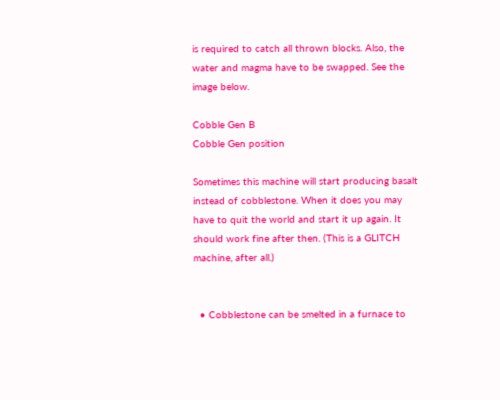is required to catch all thrown blocks. Also, the water and magma have to be swapped. See the image below.

Cobble Gen B
Cobble Gen position

Sometimes this machine will start producing basalt instead of cobblestone. When it does you may have to quit the world and start it up again. It should work fine after then. (This is a GLITCH machine, after all.)


  • Cobblestone can be smelted in a furnace to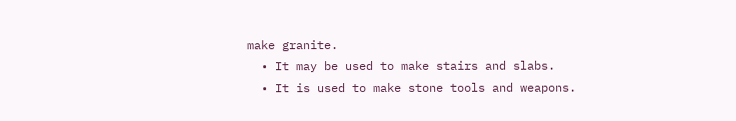make granite.
  • It may be used to make stairs and slabs.
  • It is used to make stone tools and weapons.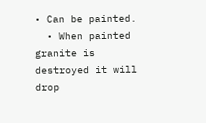• Can be painted.
  • When painted granite is destroyed it will drop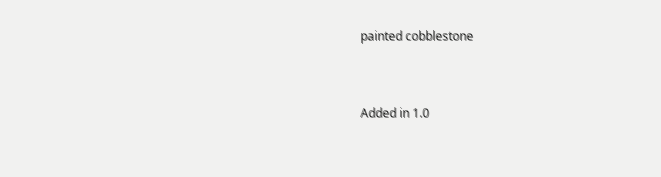painted cobblestone


Added in 1.0